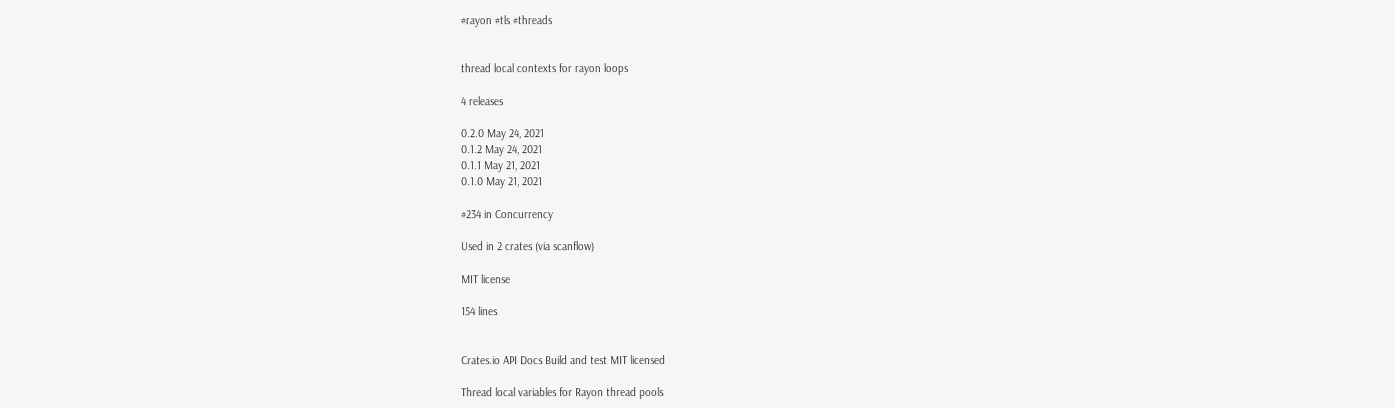#rayon #tls #threads


thread local contexts for rayon loops

4 releases

0.2.0 May 24, 2021
0.1.2 May 24, 2021
0.1.1 May 21, 2021
0.1.0 May 21, 2021

#234 in Concurrency

Used in 2 crates (via scanflow)

MIT license

154 lines


Crates.io API Docs Build and test MIT licensed

Thread local variables for Rayon thread pools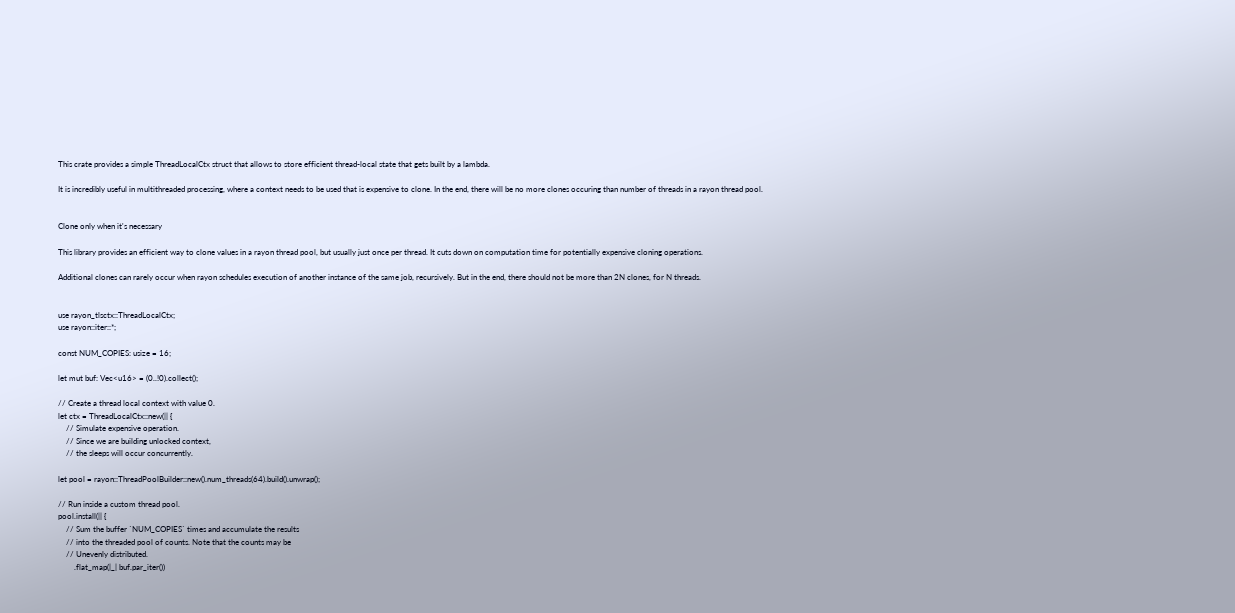This crate provides a simple ThreadLocalCtx struct that allows to store efficient thread-local state that gets built by a lambda.

It is incredibly useful in multithreaded processing, where a context needs to be used that is expensive to clone. In the end, there will be no more clones occuring than number of threads in a rayon thread pool.


Clone only when it's necessary

This library provides an efficient way to clone values in a rayon thread pool, but usually just once per thread. It cuts down on computation time for potentially expensive cloning operations.

Additional clones can rarely occur when rayon schedules execution of another instance of the same job, recursively. But in the end, there should not be more than 2N clones, for N threads.


use rayon_tlsctx::ThreadLocalCtx;
use rayon::iter::*;

const NUM_COPIES: usize = 16;

let mut buf: Vec<u16> = (0..!0).collect();

// Create a thread local context with value 0.
let ctx = ThreadLocalCtx::new(|| {
    // Simulate expensive operation.
    // Since we are building unlocked context,
    // the sleeps will occur concurrently.

let pool = rayon::ThreadPoolBuilder::new().num_threads(64).build().unwrap();

// Run inside a custom thread pool.
pool.install(|| {
    // Sum the buffer `NUM_COPIES` times and accumulate the results
    // into the threaded pool of counts. Note that the counts may be
    // Unevenly distributed.
        .flat_map(|_| buf.par_iter())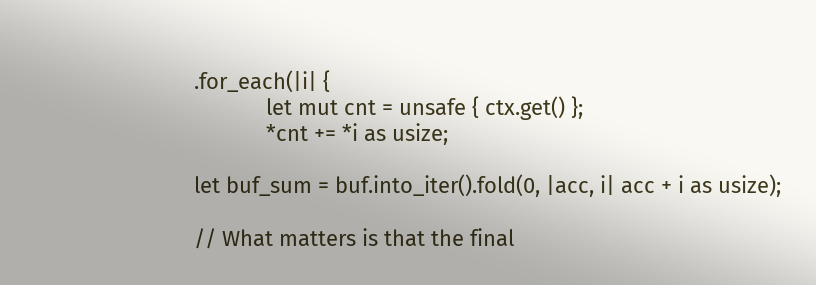.for_each(|i| {
            let mut cnt = unsafe { ctx.get() };
            *cnt += *i as usize;

let buf_sum = buf.into_iter().fold(0, |acc, i| acc + i as usize);

// What matters is that the final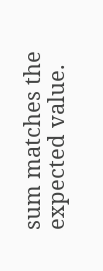sum matches the expected value.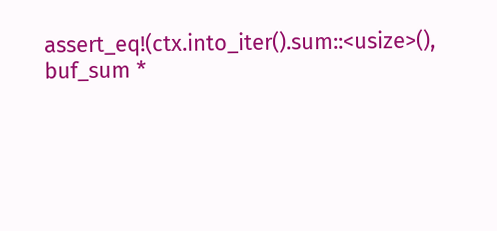assert_eq!(ctx.into_iter().sum::<usize>(), buf_sum *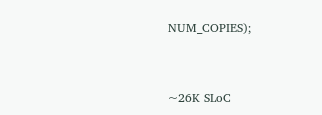NUM_COPIES);


~26K SLoC